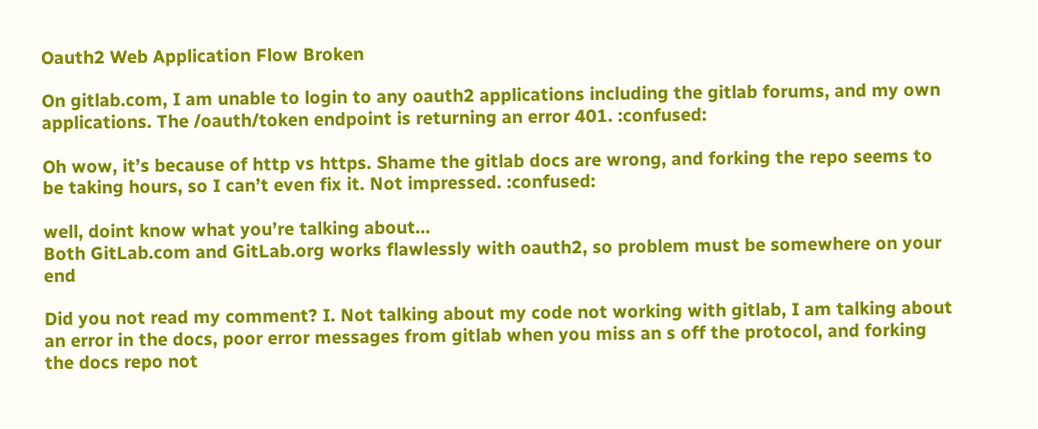Oauth2 Web Application Flow Broken

On gitlab.com, I am unable to login to any oauth2 applications including the gitlab forums, and my own applications. The /oauth/token endpoint is returning an error 401. :confused:

Oh wow, it’s because of http vs https. Shame the gitlab docs are wrong, and forking the repo seems to be taking hours, so I can’t even fix it. Not impressed. :confused:

well, doint know what you’re talking about…
Both GitLab.com and GitLab.org works flawlessly with oauth2, so problem must be somewhere on your end

Did you not read my comment? I. Not talking about my code not working with gitlab, I am talking about an error in the docs, poor error messages from gitlab when you miss an s off the protocol, and forking the docs repo not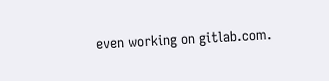even working on gitlab.com.